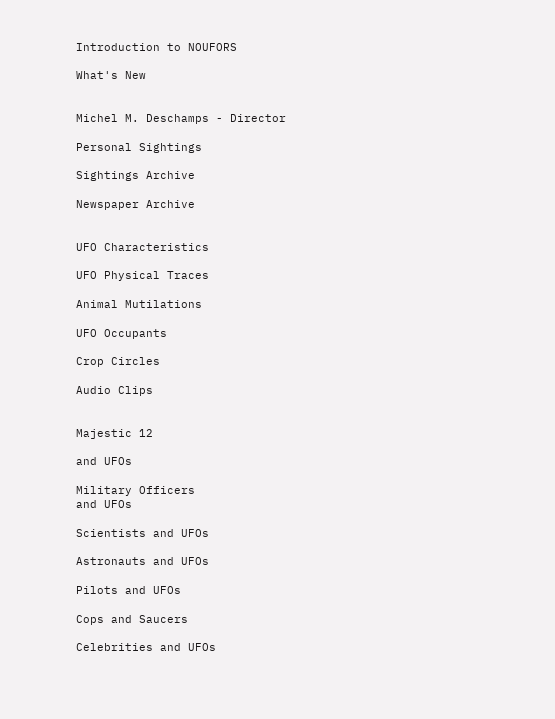Introduction to NOUFORS

What's New


Michel M. Deschamps - Director

Personal Sightings

Sightings Archive

Newspaper Archive


UFO Characteristics

UFO Physical Traces

Animal Mutilations

UFO Occupants

Crop Circles

Audio Clips


Majestic 12

and UFOs

Military Officers
and UFOs

Scientists and UFOs

Astronauts and UFOs

Pilots and UFOs

Cops and Saucers

Celebrities and UFOs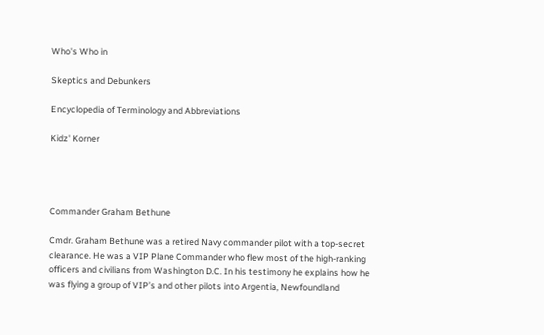Who's Who in

Skeptics and Debunkers

Encyclopedia of Terminology and Abbreviations

Kidz' Korner




Commander Graham Bethune

Cmdr. Graham Bethune was a retired Navy commander pilot with a top-secret clearance. He was a VIP Plane Commander who flew most of the high-ranking officers and civilians from Washington D.C. In his testimony he explains how he was flying a group of VIP’s and other pilots into Argentia, Newfoundland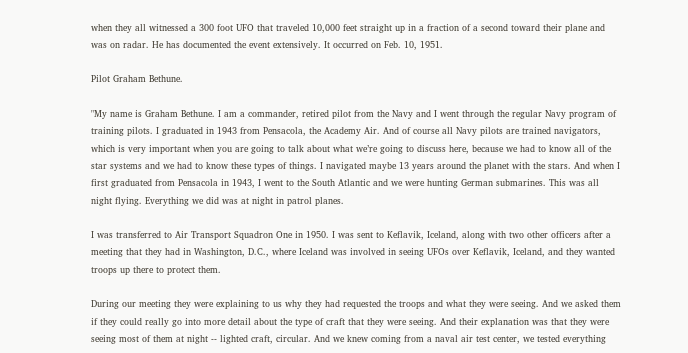when they all witnessed a 300 foot UFO that traveled 10,000 feet straight up in a fraction of a second toward their plane and was on radar. He has documented the event extensively. It occurred on Feb. 10, 1951.

Pilot Graham Bethune.

"My name is Graham Bethune. I am a commander, retired pilot from the Navy and I went through the regular Navy program of training pilots. I graduated in 1943 from Pensacola, the Academy Air. And of course all Navy pilots are trained navigators, which is very important when you are going to talk about what we’re going to discuss here, because we had to know all of the star systems and we had to know these types of things. I navigated maybe 13 years around the planet with the stars. And when I first graduated from Pensacola in 1943, I went to the South Atlantic and we were hunting German submarines. This was all night flying. Everything we did was at night in patrol planes.

I was transferred to Air Transport Squadron One in 1950. I was sent to Keflavik, Iceland, along with two other officers after a meeting that they had in Washington, D.C., where Iceland was involved in seeing UFOs over Keflavik, Iceland, and they wanted troops up there to protect them.

During our meeting they were explaining to us why they had requested the troops and what they were seeing. And we asked them if they could really go into more detail about the type of craft that they were seeing. And their explanation was that they were seeing most of them at night -- lighted craft, circular. And we knew coming from a naval air test center, we tested everything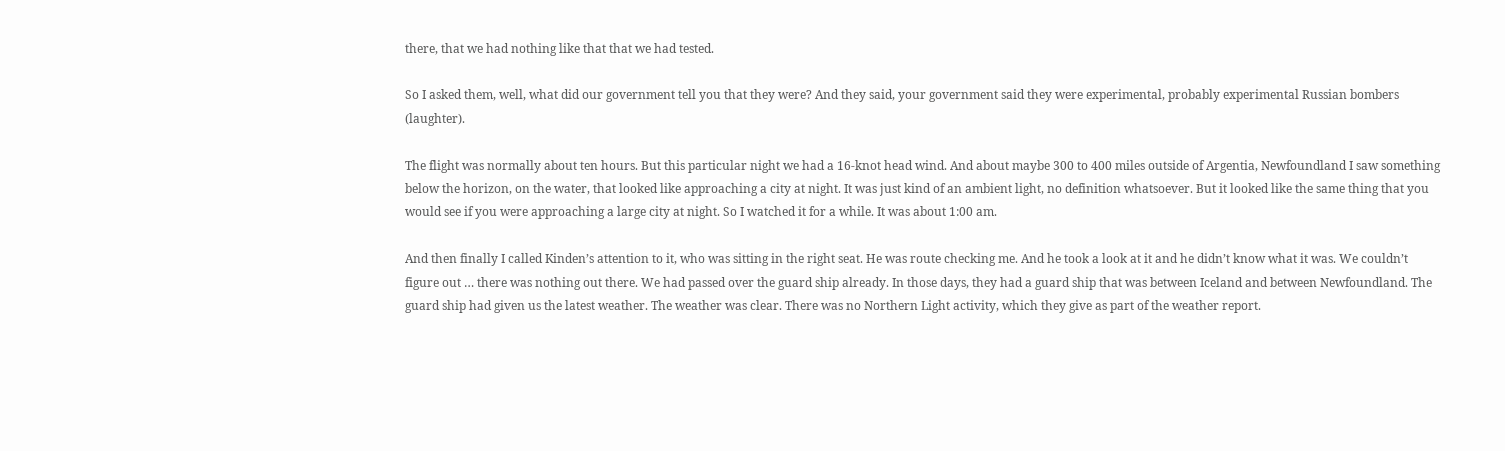there, that we had nothing like that that we had tested.

So I asked them, well, what did our government tell you that they were? And they said, your government said they were experimental, probably experimental Russian bombers (laughter).

The flight was normally about ten hours. But this particular night we had a 16-knot head wind. And about maybe 300 to 400 miles outside of Argentia, Newfoundland I saw something below the horizon, on the water, that looked like approaching a city at night. It was just kind of an ambient light, no definition whatsoever. But it looked like the same thing that you would see if you were approaching a large city at night. So I watched it for a while. It was about 1:00 am.

And then finally I called Kinden’s attention to it, who was sitting in the right seat. He was route checking me. And he took a look at it and he didn’t know what it was. We couldn’t figure out … there was nothing out there. We had passed over the guard ship already. In those days, they had a guard ship that was between Iceland and between Newfoundland. The guard ship had given us the latest weather. The weather was clear. There was no Northern Light activity, which they give as part of the weather report.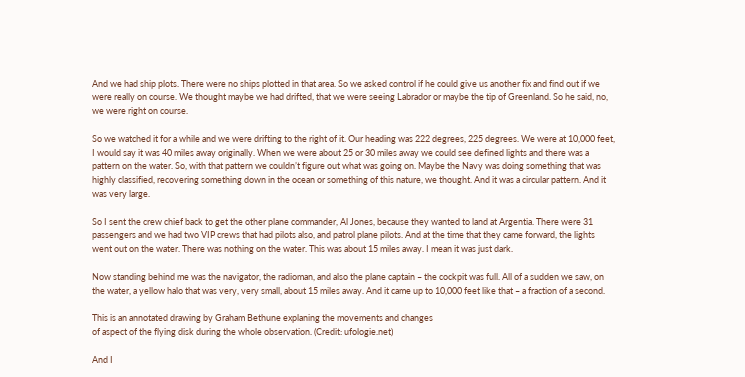And we had ship plots. There were no ships plotted in that area. So we asked control if he could give us another fix and find out if we were really on course. We thought maybe we had drifted, that we were seeing Labrador or maybe the tip of Greenland. So he said, no, we were right on course.

So we watched it for a while and we were drifting to the right of it. Our heading was 222 degrees, 225 degrees. We were at 10,000 feet, I would say it was 40 miles away originally. When we were about 25 or 30 miles away we could see defined lights and there was a pattern on the water. So, with that pattern we couldn’t figure out what was going on. Maybe the Navy was doing something that was highly classified, recovering something down in the ocean or something of this nature, we thought. And it was a circular pattern. And it was very large.

So I sent the crew chief back to get the other plane commander, Al Jones, because they wanted to land at Argentia. There were 31 passengers and we had two VIP crews that had pilots also, and patrol plane pilots. And at the time that they came forward, the lights went out on the water. There was nothing on the water. This was about 15 miles away. I mean it was just dark.

Now standing behind me was the navigator, the radioman, and also the plane captain – the cockpit was full. All of a sudden we saw, on the water, a yellow halo that was very, very small, about 15 miles away. And it came up to 10,000 feet like that – a fraction of a second.

This is an annotated drawing by Graham Bethune explaning the movements and changes
of aspect of the flying disk during the whole observation. (Credit: ufologie.net)

And I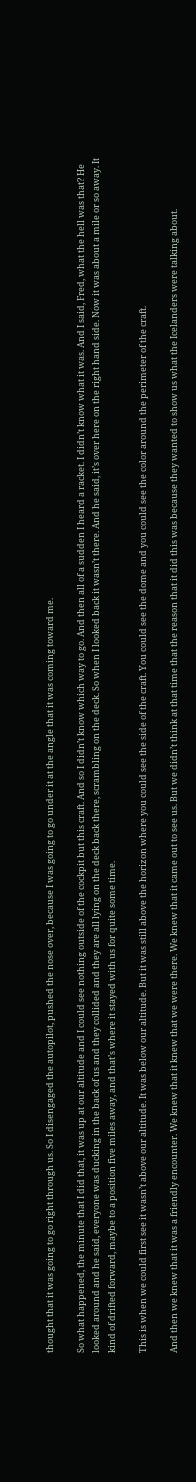thought that it was going to go right through us. So I disengaged the autopilot, pushed the nose over, because I was going to go under it at the angle that it was coming toward me.

So what happened, the minute that I did that, it was up at our altitude and I could see nothing outside of the cockpit but this craft. And so I didn’t know which way to go. And then all of a sudden I heard a racket. I didn’t know what it was. And I said, Fred, what the hell was that? He looked around and he said, everyone was ducking in the back of us and they collided and they are all lying on the deck back there, scrambling on the deck. So when I looked back it wasn’t there. And he said, it’s over here on the right hand side. Now it was about a mile or so away. It kind of drifted forward, maybe to a position five miles away, and that’s where it stayed with us for quite some time.

This is when we could first see it wasn’t above our altitude. It was below our altitude. But it was still above the horizon where you could see the side of the craft. You could see the dome and you could see the color around the perimeter of the craft.

And then we knew that it was a friendly encounter. We knew that it knew that we were there. We knew that it came out to see us. But we didn’t think at that time that the reason that it did this was because they wanted to show us what the Icelanders were talking about.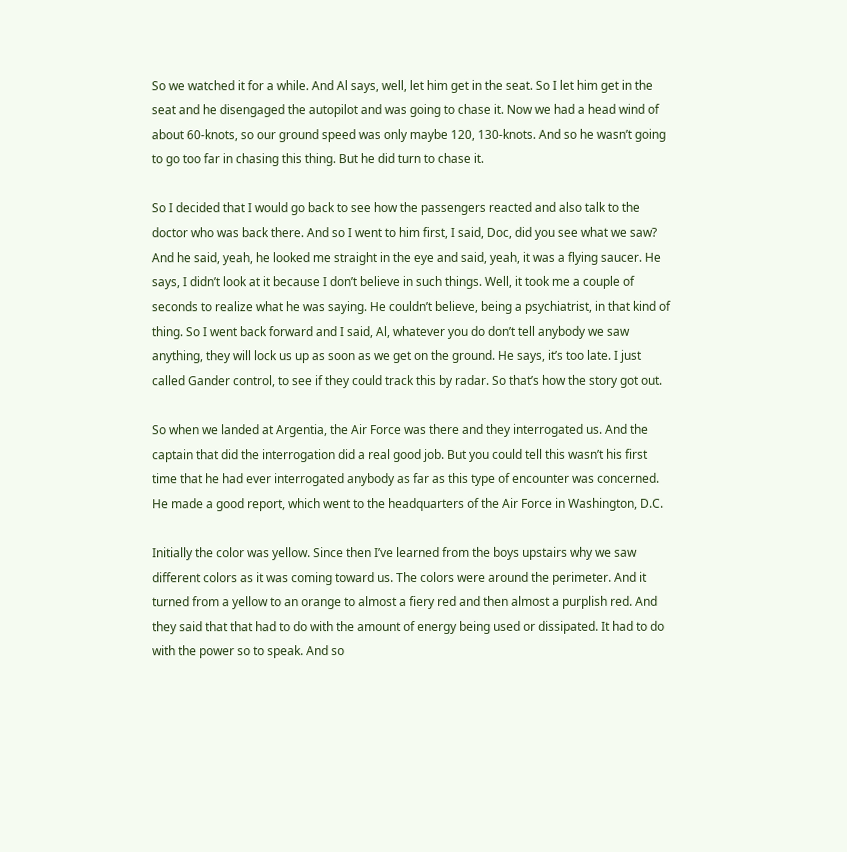So we watched it for a while. And Al says, well, let him get in the seat. So I let him get in the seat and he disengaged the autopilot and was going to chase it. Now we had a head wind of about 60-knots, so our ground speed was only maybe 120, 130-knots. And so he wasn’t going to go too far in chasing this thing. But he did turn to chase it.

So I decided that I would go back to see how the passengers reacted and also talk to the doctor who was back there. And so I went to him first, I said, Doc, did you see what we saw? And he said, yeah, he looked me straight in the eye and said, yeah, it was a flying saucer. He says, I didn’t look at it because I don’t believe in such things. Well, it took me a couple of seconds to realize what he was saying. He couldn’t believe, being a psychiatrist, in that kind of thing. So I went back forward and I said, Al, whatever you do don’t tell anybody we saw anything, they will lock us up as soon as we get on the ground. He says, it’s too late. I just called Gander control, to see if they could track this by radar. So that’s how the story got out.

So when we landed at Argentia, the Air Force was there and they interrogated us. And the captain that did the interrogation did a real good job. But you could tell this wasn’t his first time that he had ever interrogated anybody as far as this type of encounter was concerned. He made a good report, which went to the headquarters of the Air Force in Washington, D.C.

Initially the color was yellow. Since then I’ve learned from the boys upstairs why we saw different colors as it was coming toward us. The colors were around the perimeter. And it turned from a yellow to an orange to almost a fiery red and then almost a purplish red. And they said that that had to do with the amount of energy being used or dissipated. It had to do with the power so to speak. And so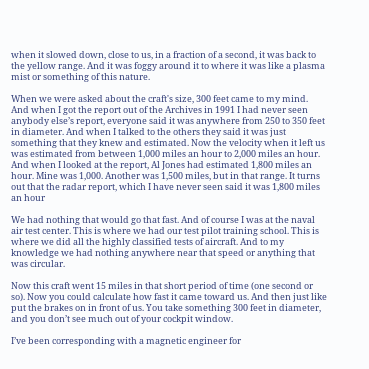when it slowed down, close to us, in a fraction of a second, it was back to the yellow range. And it was foggy around it to where it was like a plasma mist or something of this nature.

When we were asked about the craft's size, 300 feet came to my mind. And when I got the report out of the Archives in 1991 I had never seen anybody else’s report, everyone said it was anywhere from 250 to 350 feet in diameter. And when I talked to the others they said it was just something that they knew and estimated. Now the velocity when it left us was estimated from between 1,000 miles an hour to 2,000 miles an hour. And when I looked at the report, Al Jones had estimated 1,800 miles an hour. Mine was 1,000. Another was 1,500 miles, but in that range. It turns out that the radar report, which I have never seen said it was 1,800 miles an hour

We had nothing that would go that fast. And of course I was at the naval air test center. This is where we had our test pilot training school. This is where we did all the highly classified tests of aircraft. And to my knowledge we had nothing anywhere near that speed or anything that was circular.

Now this craft went 15 miles in that short period of time (one second or so). Now you could calculate how fast it came toward us. And then just like put the brakes on in front of us. You take something 300 feet in diameter, and you don’t see much out of your cockpit window.

I’ve been corresponding with a magnetic engineer for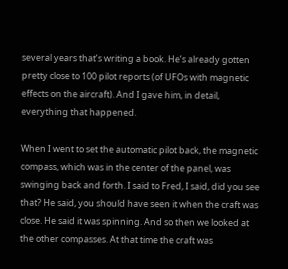several years that’s writing a book. He’s already gotten pretty close to 100 pilot reports (of UFOs with magnetic effects on the aircraft). And I gave him, in detail, everything that happened.

When I went to set the automatic pilot back, the magnetic compass, which was in the center of the panel, was swinging back and forth. I said to Fred, I said, did you see that? He said, you should have seen it when the craft was close. He said it was spinning. And so then we looked at the other compasses. At that time the craft was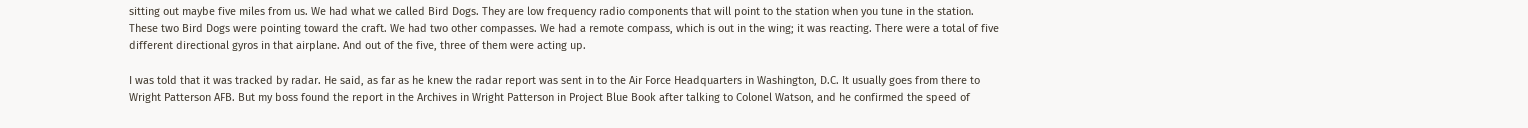sitting out maybe five miles from us. We had what we called Bird Dogs. They are low frequency radio components that will point to the station when you tune in the station. These two Bird Dogs were pointing toward the craft. We had two other compasses. We had a remote compass, which is out in the wing; it was reacting. There were a total of five different directional gyros in that airplane. And out of the five, three of them were acting up.

I was told that it was tracked by radar. He said, as far as he knew the radar report was sent in to the Air Force Headquarters in Washington, D.C. It usually goes from there to Wright Patterson AFB. But my boss found the report in the Archives in Wright Patterson in Project Blue Book after talking to Colonel Watson, and he confirmed the speed of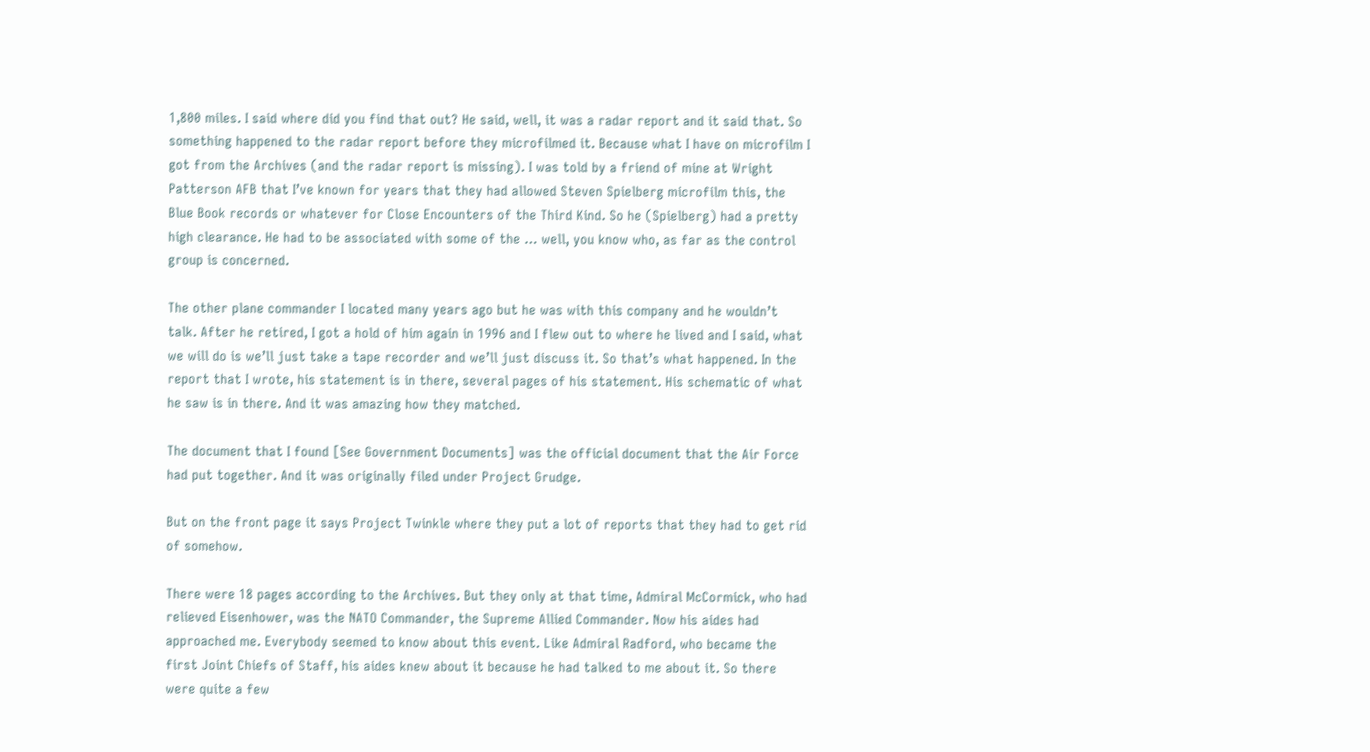1,800 miles. I said where did you find that out? He said, well, it was a radar report and it said that. So something happened to the radar report before they microfilmed it. Because what I have on microfilm I got from the Archives (and the radar report is missing). I was told by a friend of mine at Wright Patterson AFB that I’ve known for years that they had allowed Steven Spielberg microfilm this, the Blue Book records or whatever for Close Encounters of the Third Kind. So he (Spielberg) had a pretty high clearance. He had to be associated with some of the … well, you know who, as far as the control group is concerned.

The other plane commander I located many years ago but he was with this company and he wouldn’t talk. After he retired, I got a hold of him again in 1996 and I flew out to where he lived and I said, what we will do is we’ll just take a tape recorder and we’ll just discuss it. So that’s what happened. In the report that I wrote, his statement is in there, several pages of his statement. His schematic of what he saw is in there. And it was amazing how they matched.

The document that I found [See Government Documents] was the official document that the Air Force had put together. And it was originally filed under Project Grudge.

But on the front page it says Project Twinkle where they put a lot of reports that they had to get rid of somehow.

There were 18 pages according to the Archives. But they only at that time, Admiral McCormick, who had relieved Eisenhower, was the NATO Commander, the Supreme Allied Commander. Now his aides had approached me. Everybody seemed to know about this event. Like Admiral Radford, who became the first Joint Chiefs of Staff, his aides knew about it because he had talked to me about it. So there were quite a few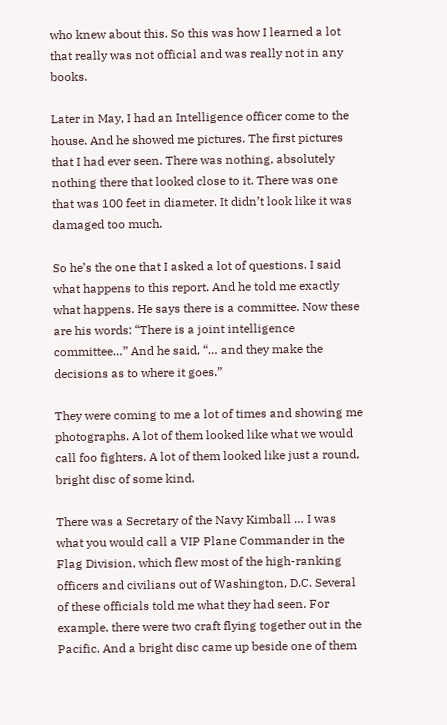who knew about this. So this was how I learned a lot that really was not official and was really not in any books.

Later in May, I had an Intelligence officer come to the house. And he showed me pictures. The first pictures that I had ever seen. There was nothing, absolutely nothing there that looked close to it. There was one that was 100 feet in diameter. It didn’t look like it was damaged too much.

So he’s the one that I asked a lot of questions. I said what happens to this report. And he told me exactly what happens. He says there is a committee. Now these are his words: “There is a joint intelligence committee…” And he said, “… and they make the decisions as to where it goes.”

They were coming to me a lot of times and showing me photographs. A lot of them looked like what we would call foo fighters. A lot of them looked like just a round, bright disc of some kind.

There was a Secretary of the Navy Kimball … I was what you would call a VIP Plane Commander in the Flag Division, which flew most of the high-ranking officers and civilians out of Washington, D.C. Several of these officials told me what they had seen. For example, there were two craft flying together out in the Pacific. And a bright disc came up beside one of them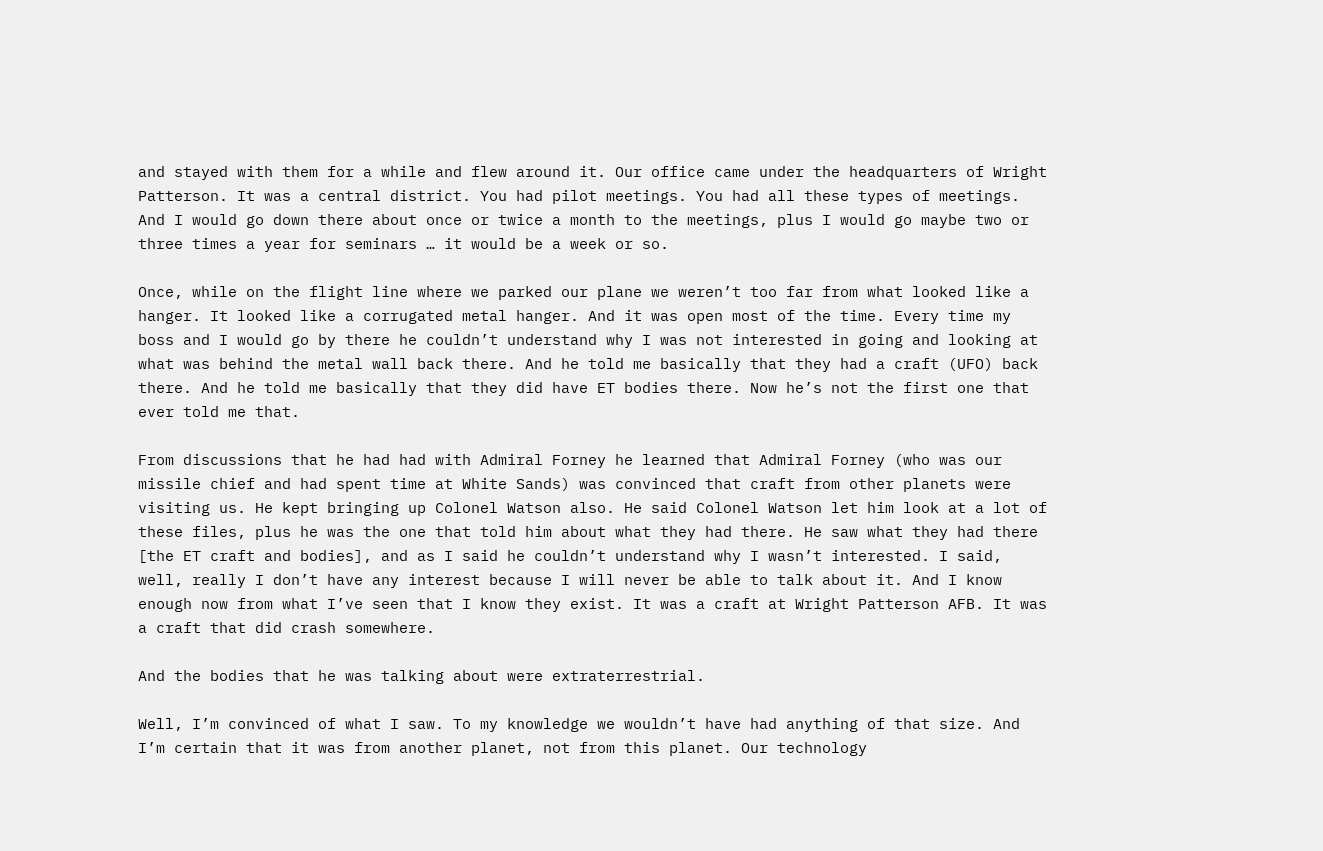and stayed with them for a while and flew around it. Our office came under the headquarters of Wright Patterson. It was a central district. You had pilot meetings. You had all these types of meetings. And I would go down there about once or twice a month to the meetings, plus I would go maybe two or three times a year for seminars … it would be a week or so.

Once, while on the flight line where we parked our plane we weren’t too far from what looked like a hanger. It looked like a corrugated metal hanger. And it was open most of the time. Every time my boss and I would go by there he couldn’t understand why I was not interested in going and looking at what was behind the metal wall back there. And he told me basically that they had a craft (UFO) back there. And he told me basically that they did have ET bodies there. Now he’s not the first one that ever told me that.

From discussions that he had had with Admiral Forney he learned that Admiral Forney (who was our missile chief and had spent time at White Sands) was convinced that craft from other planets were visiting us. He kept bringing up Colonel Watson also. He said Colonel Watson let him look at a lot of these files, plus he was the one that told him about what they had there. He saw what they had there [the ET craft and bodies], and as I said he couldn’t understand why I wasn’t interested. I said, well, really I don’t have any interest because I will never be able to talk about it. And I know enough now from what I’ve seen that I know they exist. It was a craft at Wright Patterson AFB. It was a craft that did crash somewhere.

And the bodies that he was talking about were extraterrestrial.

Well, I’m convinced of what I saw. To my knowledge we wouldn’t have had anything of that size. And I’m certain that it was from another planet, not from this planet. Our technology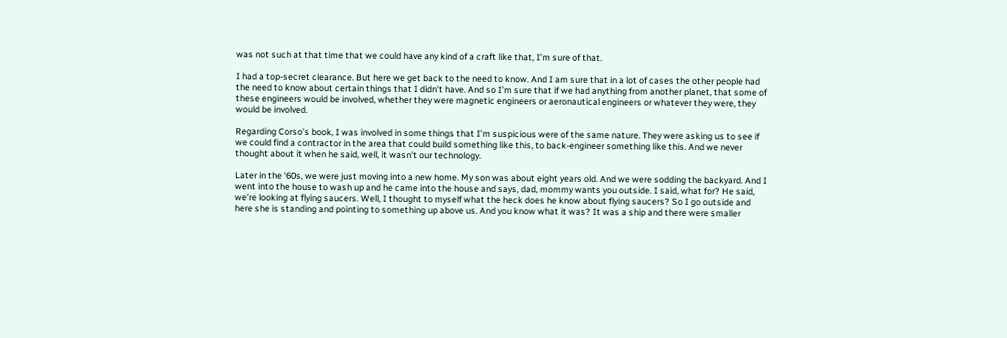was not such at that time that we could have any kind of a craft like that, I’m sure of that.

I had a top-secret clearance. But here we get back to the need to know. And I am sure that in a lot of cases the other people had the need to know about certain things that I didn’t have. And so I’m sure that if we had anything from another planet, that some of these engineers would be involved, whether they were magnetic engineers or aeronautical engineers or whatever they were, they would be involved.

Regarding Corso’s book, I was involved in some things that I’m suspicious were of the same nature. They were asking us to see if we could find a contractor in the area that could build something like this, to back-engineer something like this. And we never thought about it when he said, well, it wasn’t our technology.

Later in the ‘60s, we were just moving into a new home. My son was about eight years old. And we were sodding the backyard. And I went into the house to wash up and he came into the house and says, dad, mommy wants you outside. I said, what for? He said, we’re looking at flying saucers. Well, I thought to myself what the heck does he know about flying saucers? So I go outside and here she is standing and pointing to something up above us. And you know what it was? It was a ship and there were smaller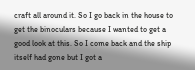craft all around it. So I go back in the house to get the binoculars because I wanted to get a good look at this. So I come back and the ship itself had gone but I got a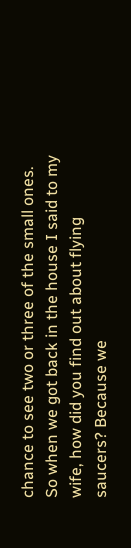chance to see two or three of the small ones. So when we got back in the house I said to my wife, how did you find out about flying saucers? Because we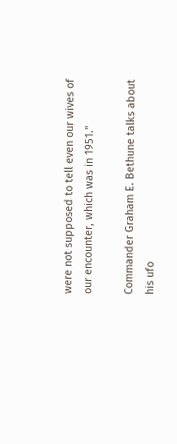were not supposed to tell even our wives of our encounter, which was in 1951."

Commander Graham E. Bethune talks about his ufo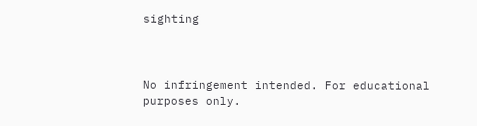sighting



No infringement intended. For educational purposes only.